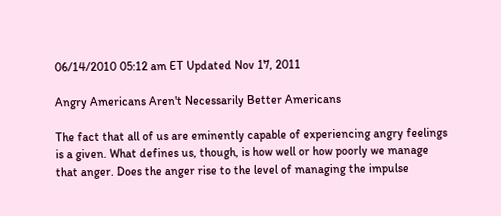06/14/2010 05:12 am ET Updated Nov 17, 2011

Angry Americans Aren't Necessarily Better Americans

The fact that all of us are eminently capable of experiencing angry feelings is a given. What defines us, though, is how well or how poorly we manage that anger. Does the anger rise to the level of managing the impulse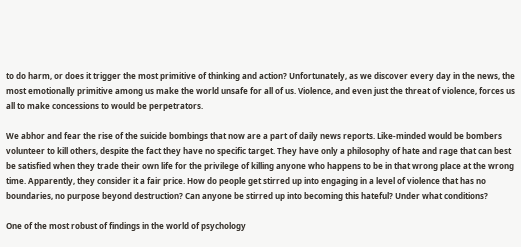to do harm, or does it trigger the most primitive of thinking and action? Unfortunately, as we discover every day in the news, the most emotionally primitive among us make the world unsafe for all of us. Violence, and even just the threat of violence, forces us all to make concessions to would be perpetrators.

We abhor and fear the rise of the suicide bombings that now are a part of daily news reports. Like-minded would be bombers volunteer to kill others, despite the fact they have no specific target. They have only a philosophy of hate and rage that can best be satisfied when they trade their own life for the privilege of killing anyone who happens to be in that wrong place at the wrong time. Apparently, they consider it a fair price. How do people get stirred up into engaging in a level of violence that has no boundaries, no purpose beyond destruction? Can anyone be stirred up into becoming this hateful? Under what conditions?

One of the most robust of findings in the world of psychology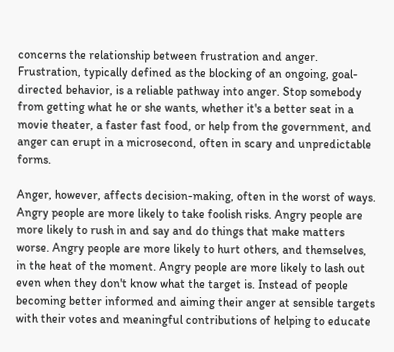concerns the relationship between frustration and anger. Frustration, typically defined as the blocking of an ongoing, goal-directed behavior, is a reliable pathway into anger. Stop somebody from getting what he or she wants, whether it's a better seat in a movie theater, a faster fast food, or help from the government, and anger can erupt in a microsecond, often in scary and unpredictable forms.

Anger, however, affects decision-making, often in the worst of ways. Angry people are more likely to take foolish risks. Angry people are more likely to rush in and say and do things that make matters worse. Angry people are more likely to hurt others, and themselves, in the heat of the moment. Angry people are more likely to lash out even when they don't know what the target is. Instead of people becoming better informed and aiming their anger at sensible targets with their votes and meaningful contributions of helping to educate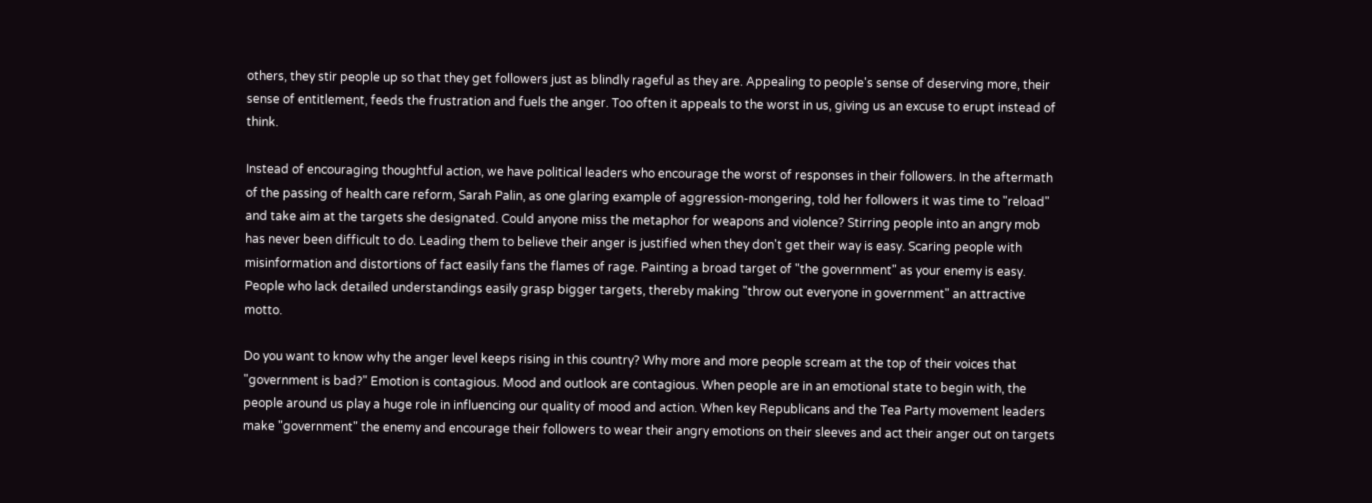others, they stir people up so that they get followers just as blindly rageful as they are. Appealing to people's sense of deserving more, their sense of entitlement, feeds the frustration and fuels the anger. Too often it appeals to the worst in us, giving us an excuse to erupt instead of think.

Instead of encouraging thoughtful action, we have political leaders who encourage the worst of responses in their followers. In the aftermath of the passing of health care reform, Sarah Palin, as one glaring example of aggression-mongering, told her followers it was time to "reload" and take aim at the targets she designated. Could anyone miss the metaphor for weapons and violence? Stirring people into an angry mob has never been difficult to do. Leading them to believe their anger is justified when they don't get their way is easy. Scaring people with misinformation and distortions of fact easily fans the flames of rage. Painting a broad target of "the government" as your enemy is easy. People who lack detailed understandings easily grasp bigger targets, thereby making "throw out everyone in government" an attractive motto.

Do you want to know why the anger level keeps rising in this country? Why more and more people scream at the top of their voices that "government is bad?" Emotion is contagious. Mood and outlook are contagious. When people are in an emotional state to begin with, the people around us play a huge role in influencing our quality of mood and action. When key Republicans and the Tea Party movement leaders make "government" the enemy and encourage their followers to wear their angry emotions on their sleeves and act their anger out on targets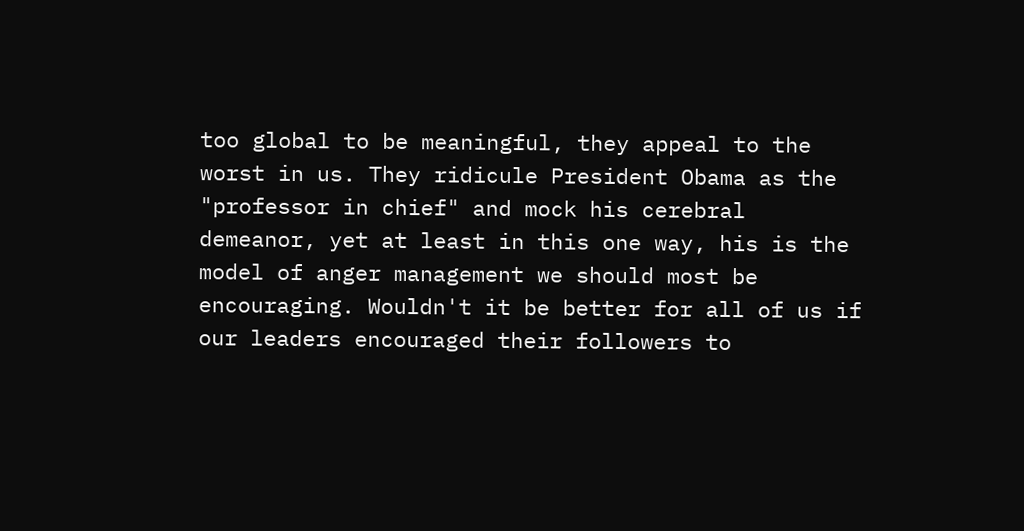too global to be meaningful, they appeal to the worst in us. They ridicule President Obama as the "professor in chief" and mock his cerebral demeanor, yet at least in this one way, his is the model of anger management we should most be encouraging. Wouldn't it be better for all of us if our leaders encouraged their followers to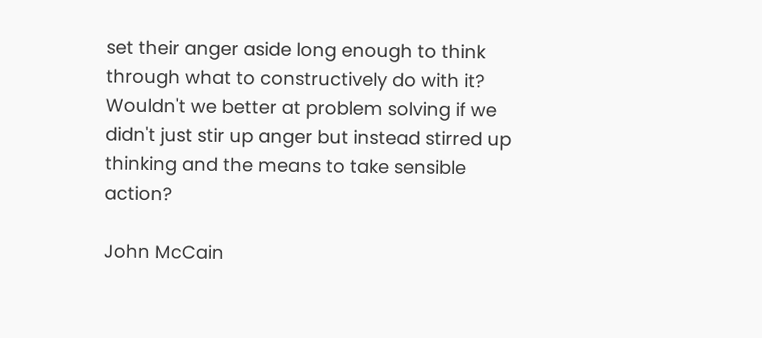set their anger aside long enough to think through what to constructively do with it? Wouldn't we better at problem solving if we didn't just stir up anger but instead stirred up thinking and the means to take sensible action?

John McCain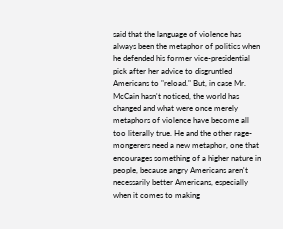said that the language of violence has always been the metaphor of politics when he defended his former vice-presidential pick after her advice to disgruntled Americans to "reload." But, in case Mr. McCain hasn't noticed, the world has changed and what were once merely metaphors of violence have become all too literally true. He and the other rage-mongerers need a new metaphor, one that encourages something of a higher nature in people, because angry Americans aren't necessarily better Americans, especially when it comes to making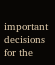important decisions for the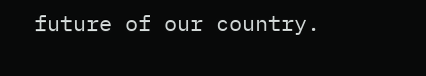future of our country.